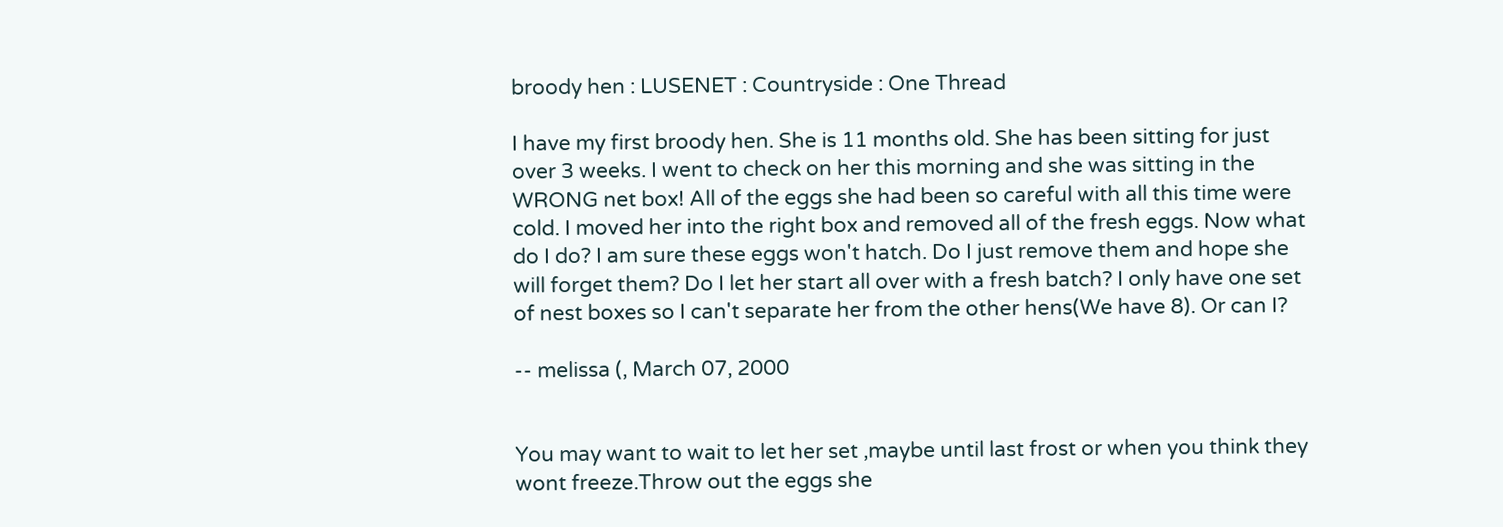broody hen : LUSENET : Countryside : One Thread

I have my first broody hen. She is 11 months old. She has been sitting for just over 3 weeks. I went to check on her this morning and she was sitting in the WRONG net box! All of the eggs she had been so careful with all this time were cold. I moved her into the right box and removed all of the fresh eggs. Now what do I do? I am sure these eggs won't hatch. Do I just remove them and hope she will forget them? Do I let her start all over with a fresh batch? I only have one set of nest boxes so I can't separate her from the other hens(We have 8). Or can I?

-- melissa (, March 07, 2000


You may want to wait to let her set ,maybe until last frost or when you think they wont freeze.Throw out the eggs she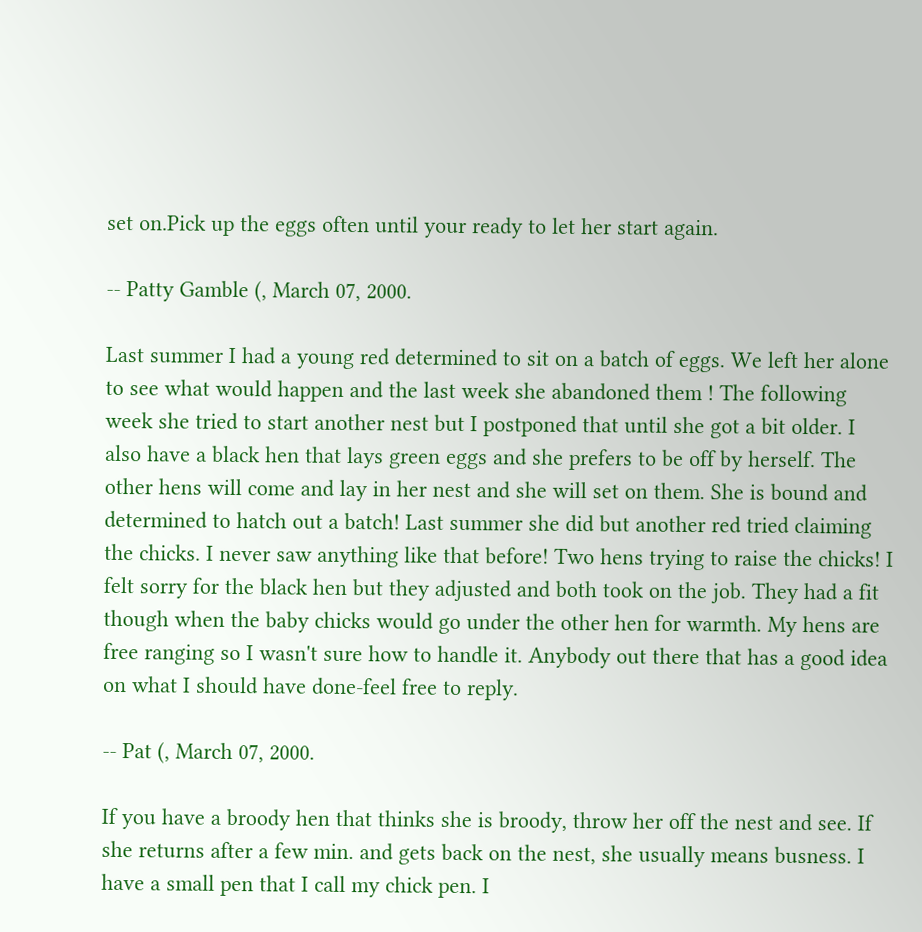set on.Pick up the eggs often until your ready to let her start again.

-- Patty Gamble (, March 07, 2000.

Last summer I had a young red determined to sit on a batch of eggs. We left her alone to see what would happen and the last week she abandoned them ! The following week she tried to start another nest but I postponed that until she got a bit older. I also have a black hen that lays green eggs and she prefers to be off by herself. The other hens will come and lay in her nest and she will set on them. She is bound and determined to hatch out a batch! Last summer she did but another red tried claiming the chicks. I never saw anything like that before! Two hens trying to raise the chicks! I felt sorry for the black hen but they adjusted and both took on the job. They had a fit though when the baby chicks would go under the other hen for warmth. My hens are free ranging so I wasn't sure how to handle it. Anybody out there that has a good idea on what I should have done-feel free to reply.

-- Pat (, March 07, 2000.

If you have a broody hen that thinks she is broody, throw her off the nest and see. If she returns after a few min. and gets back on the nest, she usually means busness. I have a small pen that I call my chick pen. I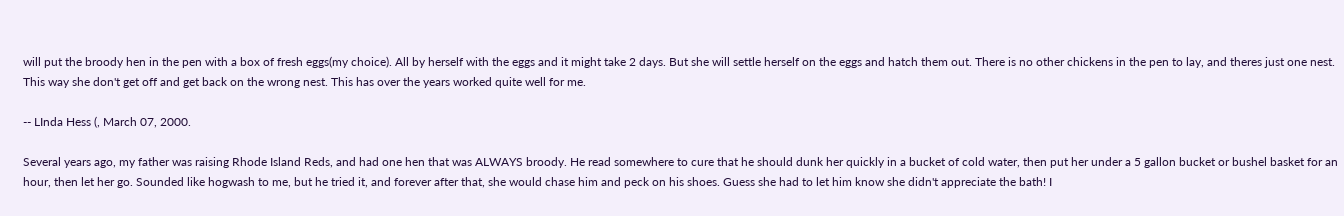will put the broody hen in the pen with a box of fresh eggs(my choice). All by herself with the eggs and it might take 2 days. But she will settle herself on the eggs and hatch them out. There is no other chickens in the pen to lay, and theres just one nest. This way she don't get off and get back on the wrong nest. This has over the years worked quite well for me.

-- LInda Hess (, March 07, 2000.

Several years ago, my father was raising Rhode Island Reds, and had one hen that was ALWAYS broody. He read somewhere to cure that he should dunk her quickly in a bucket of cold water, then put her under a 5 gallon bucket or bushel basket for an hour, then let her go. Sounded like hogwash to me, but he tried it, and forever after that, she would chase him and peck on his shoes. Guess she had to let him know she didn't appreciate the bath! I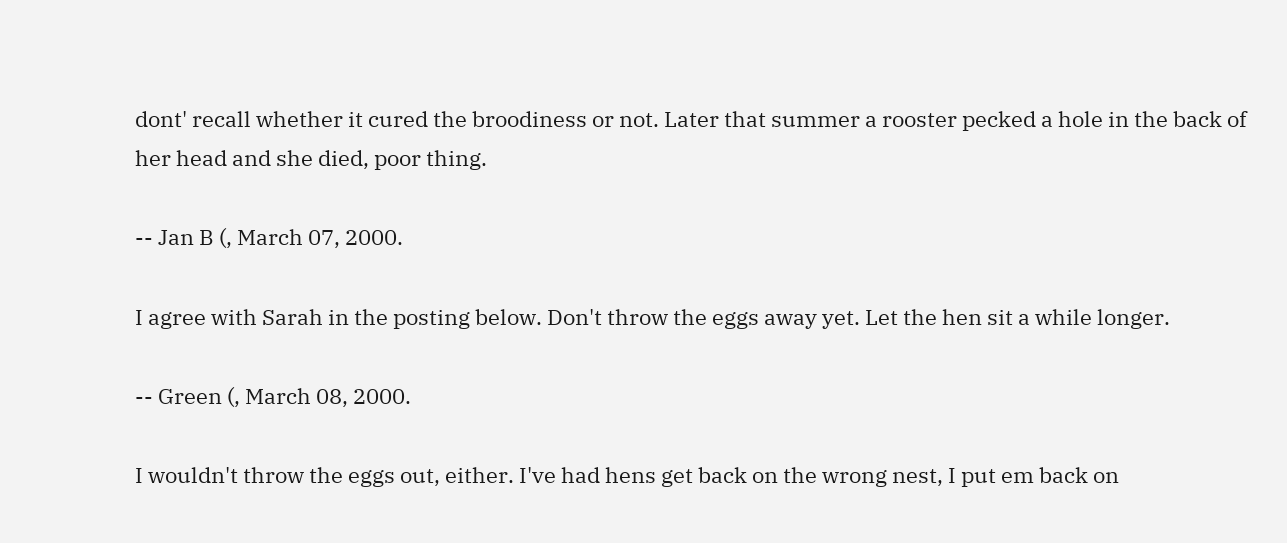dont' recall whether it cured the broodiness or not. Later that summer a rooster pecked a hole in the back of her head and she died, poor thing.

-- Jan B (, March 07, 2000.

I agree with Sarah in the posting below. Don't throw the eggs away yet. Let the hen sit a while longer.

-- Green (, March 08, 2000.

I wouldn't throw the eggs out, either. I've had hens get back on the wrong nest, I put em back on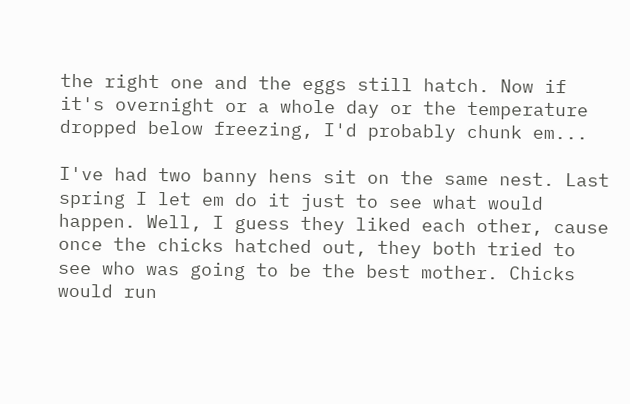the right one and the eggs still hatch. Now if it's overnight or a whole day or the temperature dropped below freezing, I'd probably chunk em...

I've had two banny hens sit on the same nest. Last spring I let em do it just to see what would happen. Well, I guess they liked each other, cause once the chicks hatched out, they both tried to see who was going to be the best mother. Chicks would run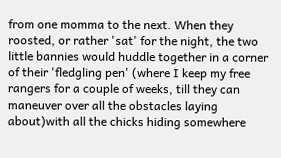from one momma to the next. When they roosted, or rather 'sat' for the night, the two little bannies would huddle together in a corner of their 'fledgling pen' (where I keep my free rangers for a couple of weeks, till they can maneuver over all the obstacles laying about)with all the chicks hiding somewhere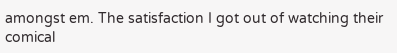amongst em. The satisfaction I got out of watching their comical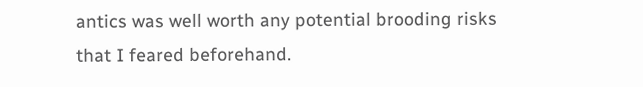antics was well worth any potential brooding risks that I feared beforehand.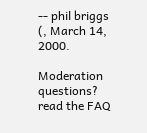-- phil briggs (, March 14, 2000.

Moderation questions? read the FAQ